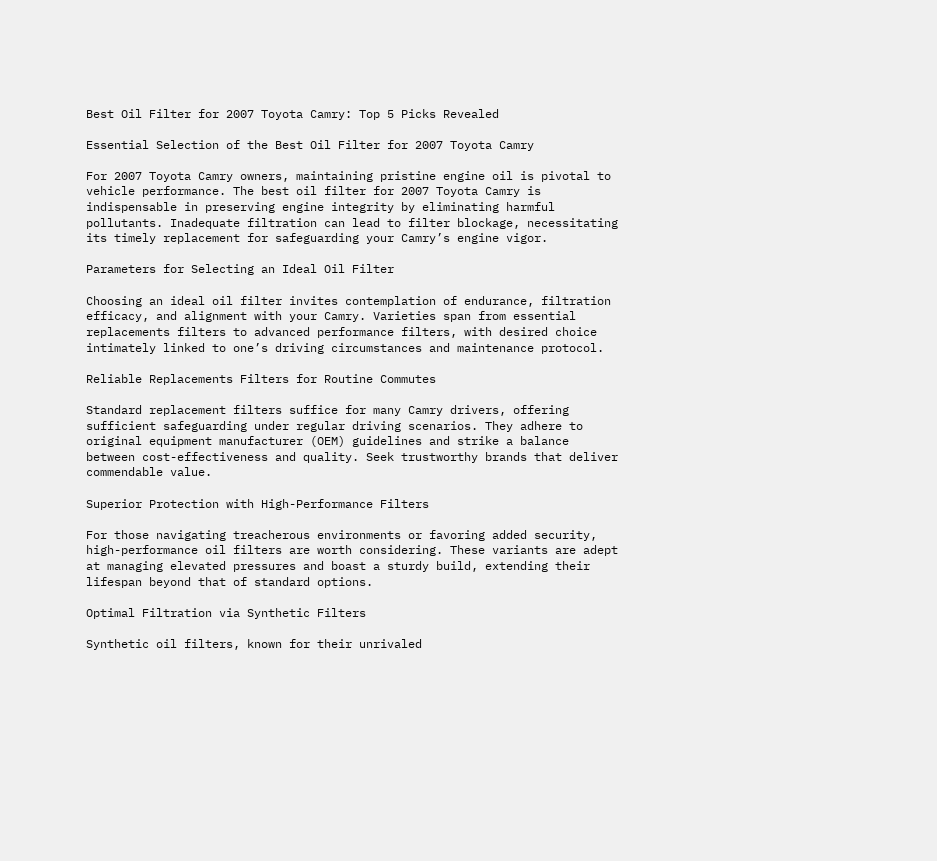Best Oil Filter for 2007 Toyota Camry: Top 5 Picks Revealed

Essential Selection of the Best Oil Filter for 2007 Toyota Camry

For 2007 Toyota Camry owners, maintaining pristine engine oil is pivotal to vehicle performance. The best oil filter for 2007 Toyota Camry is indispensable in preserving engine integrity by eliminating harmful pollutants. Inadequate filtration can lead to filter blockage, necessitating its timely replacement for safeguarding your Camry’s engine vigor.

Parameters for Selecting an Ideal Oil Filter

Choosing an ideal oil filter invites contemplation of endurance, filtration efficacy, and alignment with your Camry. Varieties span from essential replacements filters to advanced performance filters, with desired choice intimately linked to one’s driving circumstances and maintenance protocol.

Reliable Replacements Filters for Routine Commutes

Standard replacement filters suffice for many Camry drivers, offering sufficient safeguarding under regular driving scenarios. They adhere to original equipment manufacturer (OEM) guidelines and strike a balance between cost-effectiveness and quality. Seek trustworthy brands that deliver commendable value.

Superior Protection with High-Performance Filters

For those navigating treacherous environments or favoring added security, high-performance oil filters are worth considering. These variants are adept at managing elevated pressures and boast a sturdy build, extending their lifespan beyond that of standard options.

Optimal Filtration via Synthetic Filters

Synthetic oil filters, known for their unrivaled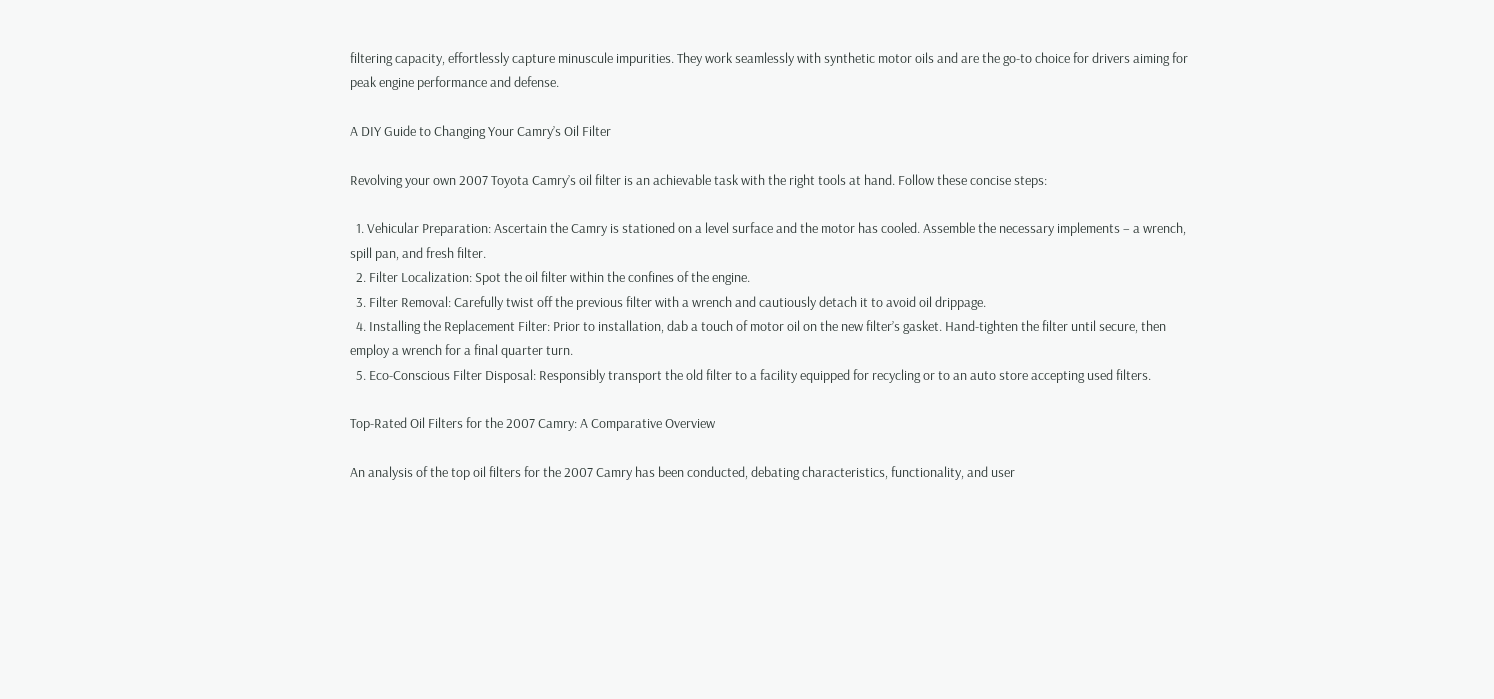filtering capacity, effortlessly capture minuscule impurities. They work seamlessly with synthetic motor oils and are the go-to choice for drivers aiming for peak engine performance and defense.

A DIY Guide to Changing Your Camry’s Oil Filter

Revolving your own 2007 Toyota Camry’s oil filter is an achievable task with the right tools at hand. Follow these concise steps:

  1. Vehicular Preparation: Ascertain the Camry is stationed on a level surface and the motor has cooled. Assemble the necessary implements – a wrench, spill pan, and fresh filter.
  2. Filter Localization: Spot the oil filter within the confines of the engine.
  3. Filter Removal: Carefully twist off the previous filter with a wrench and cautiously detach it to avoid oil drippage.
  4. Installing the Replacement Filter: Prior to installation, dab a touch of motor oil on the new filter’s gasket. Hand-tighten the filter until secure, then employ a wrench for a final quarter turn.
  5. Eco-Conscious Filter Disposal: Responsibly transport the old filter to a facility equipped for recycling or to an auto store accepting used filters.

Top-Rated Oil Filters for the 2007 Camry: A Comparative Overview

An analysis of the top oil filters for the 2007 Camry has been conducted, debating characteristics, functionality, and user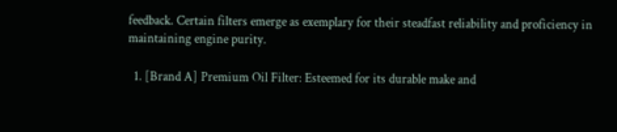feedback. Certain filters emerge as exemplary for their steadfast reliability and proficiency in maintaining engine purity.

  1. [Brand A] Premium Oil Filter: Esteemed for its durable make and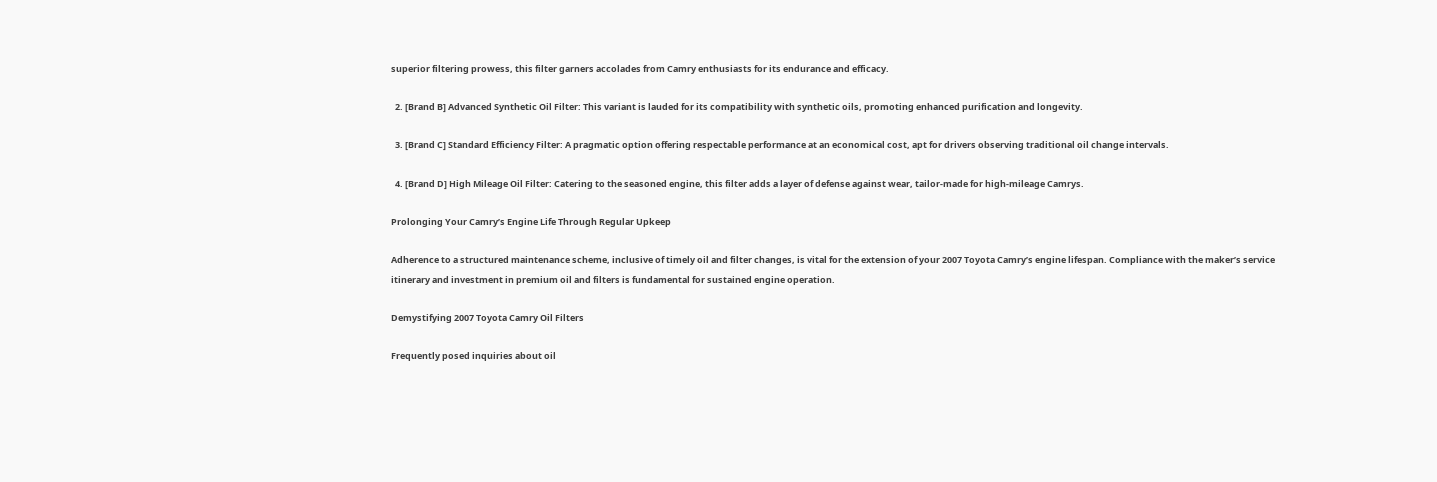superior filtering prowess, this filter garners accolades from Camry enthusiasts for its endurance and efficacy.

  2. [Brand B] Advanced Synthetic Oil Filter: This variant is lauded for its compatibility with synthetic oils, promoting enhanced purification and longevity.

  3. [Brand C] Standard Efficiency Filter: A pragmatic option offering respectable performance at an economical cost, apt for drivers observing traditional oil change intervals.

  4. [Brand D] High Mileage Oil Filter: Catering to the seasoned engine, this filter adds a layer of defense against wear, tailor-made for high-mileage Camrys.

Prolonging Your Camry’s Engine Life Through Regular Upkeep

Adherence to a structured maintenance scheme, inclusive of timely oil and filter changes, is vital for the extension of your 2007 Toyota Camry’s engine lifespan. Compliance with the maker’s service itinerary and investment in premium oil and filters is fundamental for sustained engine operation.

Demystifying 2007 Toyota Camry Oil Filters

Frequently posed inquiries about oil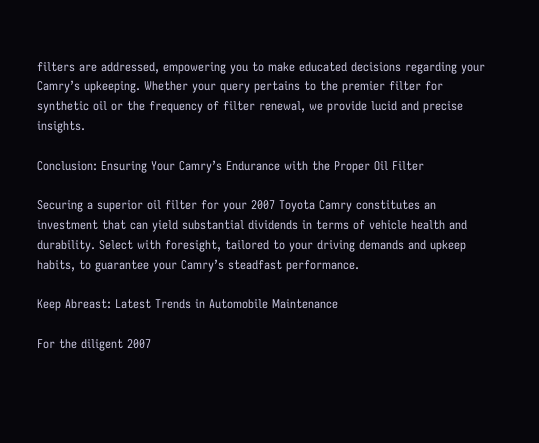filters are addressed, empowering you to make educated decisions regarding your Camry’s upkeeping. Whether your query pertains to the premier filter for synthetic oil or the frequency of filter renewal, we provide lucid and precise insights.

Conclusion: Ensuring Your Camry’s Endurance with the Proper Oil Filter

Securing a superior oil filter for your 2007 Toyota Camry constitutes an investment that can yield substantial dividends in terms of vehicle health and durability. Select with foresight, tailored to your driving demands and upkeep habits, to guarantee your Camry’s steadfast performance.

Keep Abreast: Latest Trends in Automobile Maintenance

For the diligent 2007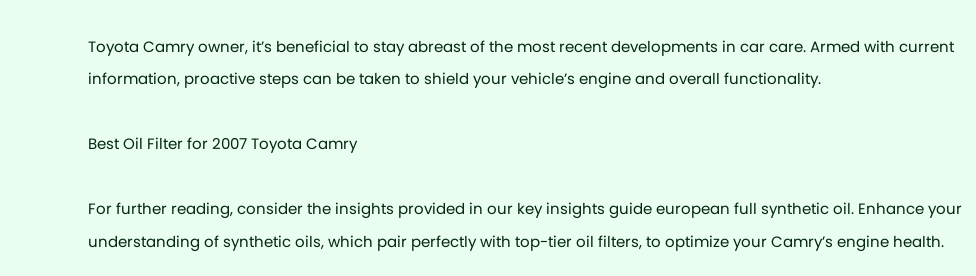Toyota Camry owner, it’s beneficial to stay abreast of the most recent developments in car care. Armed with current information, proactive steps can be taken to shield your vehicle’s engine and overall functionality.

Best Oil Filter for 2007 Toyota Camry

For further reading, consider the insights provided in our key insights guide european full synthetic oil. Enhance your understanding of synthetic oils, which pair perfectly with top-tier oil filters, to optimize your Camry’s engine health.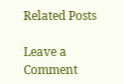Related Posts

Leave a Comment